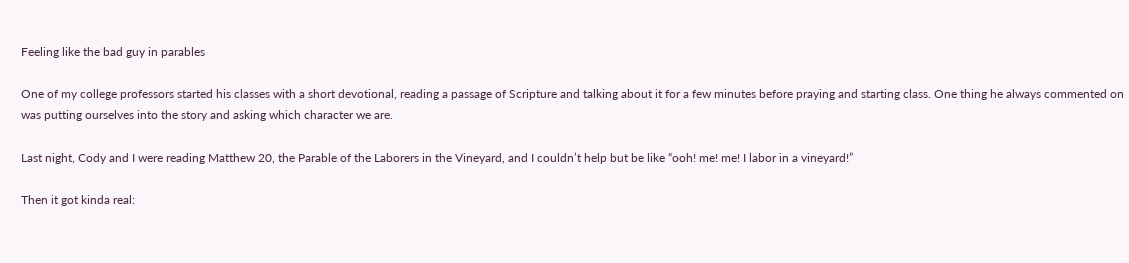Feeling like the bad guy in parables

One of my college professors started his classes with a short devotional, reading a passage of Scripture and talking about it for a few minutes before praying and starting class. One thing he always commented on was putting ourselves into the story and asking which character we are.

Last night, Cody and I were reading Matthew 20, the Parable of the Laborers in the Vineyard, and I couldn’t help but be like “ooh! me! me! I labor in a vineyard!”

Then it got kinda real: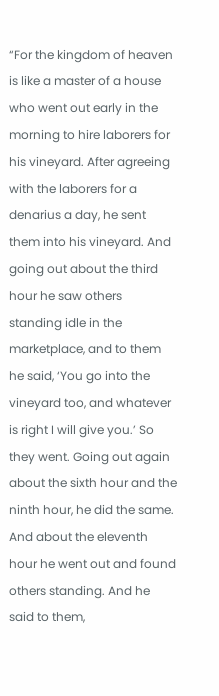“For the kingdom of heaven is like a master of a house who went out early in the morning to hire laborers for his vineyard. After agreeing with the laborers for a denarius a day, he sent them into his vineyard. And going out about the third hour he saw others standing idle in the marketplace, and to them he said, ‘You go into the vineyard too, and whatever is right I will give you.’ So they went. Going out again about the sixth hour and the ninth hour, he did the same. And about the eleventh hour he went out and found others standing. And he said to them,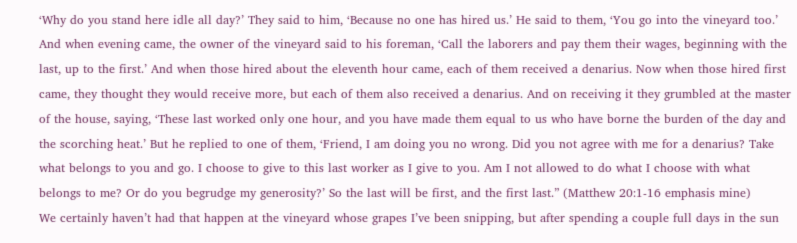‘Why do you stand here idle all day?’ They said to him, ‘Because no one has hired us.’ He said to them, ‘You go into the vineyard too.’ And when evening came, the owner of the vineyard said to his foreman, ‘Call the laborers and pay them their wages, beginning with the last, up to the first.’ And when those hired about the eleventh hour came, each of them received a denarius. Now when those hired first came, they thought they would receive more, but each of them also received a denarius. And on receiving it they grumbled at the master of the house, saying, ‘These last worked only one hour, and you have made them equal to us who have borne the burden of the day and the scorching heat.’ But he replied to one of them, ‘Friend, I am doing you no wrong. Did you not agree with me for a denarius? Take what belongs to you and go. I choose to give to this last worker as I give to you. Am I not allowed to do what I choose with what belongs to me? Or do you begrudge my generosity?’ So the last will be first, and the first last.” (Matthew 20:1-16 emphasis mine)
We certainly haven’t had that happen at the vineyard whose grapes I’ve been snipping, but after spending a couple full days in the sun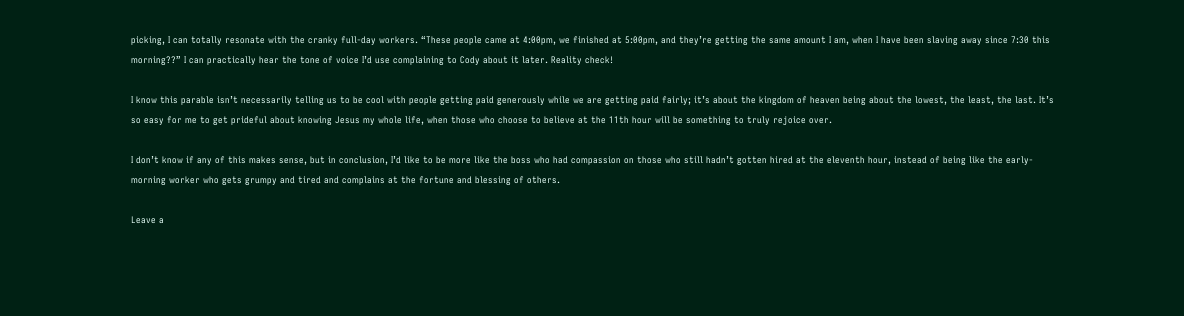picking, I can totally resonate with the cranky full-day workers. “These people came at 4:00pm, we finished at 5:00pm, and they’re getting the same amount I am, when I have been slaving away since 7:30 this morning??” I can practically hear the tone of voice I’d use complaining to Cody about it later. Reality check!

I know this parable isn’t necessarily telling us to be cool with people getting paid generously while we are getting paid fairly; it’s about the kingdom of heaven being about the lowest, the least, the last. It’s so easy for me to get prideful about knowing Jesus my whole life, when those who choose to believe at the 11th hour will be something to truly rejoice over.

I don’t know if any of this makes sense, but in conclusion, I’d like to be more like the boss who had compassion on those who still hadn’t gotten hired at the eleventh hour, instead of being like the early-morning worker who gets grumpy and tired and complains at the fortune and blessing of others.

Leave a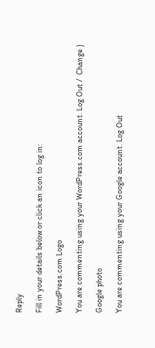Reply

Fill in your details below or click an icon to log in:

WordPress.com Logo

You are commenting using your WordPress.com account. Log Out /  Change )

Google photo

You are commenting using your Google account. Log Out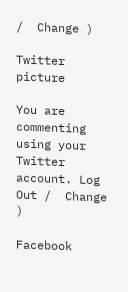/  Change )

Twitter picture

You are commenting using your Twitter account. Log Out /  Change )

Facebook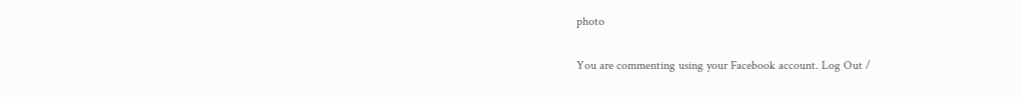photo

You are commenting using your Facebook account. Log Out /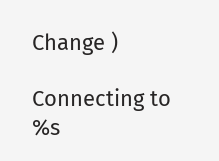Change )

Connecting to %s